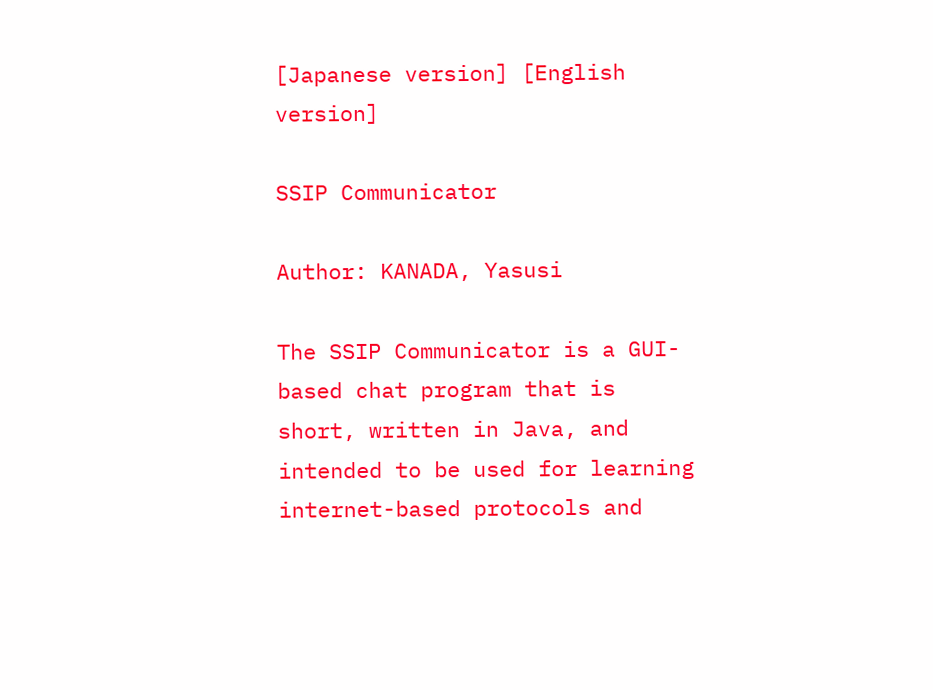[Japanese version] [English version]

SSIP Communicator

Author: KANADA, Yasusi

The SSIP Communicator is a GUI-based chat program that is short, written in Java, and intended to be used for learning internet-based protocols and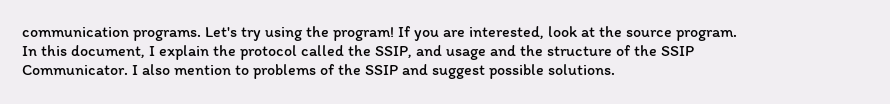communication programs. Let's try using the program! If you are interested, look at the source program. In this document, I explain the protocol called the SSIP, and usage and the structure of the SSIP Communicator. I also mention to problems of the SSIP and suggest possible solutions.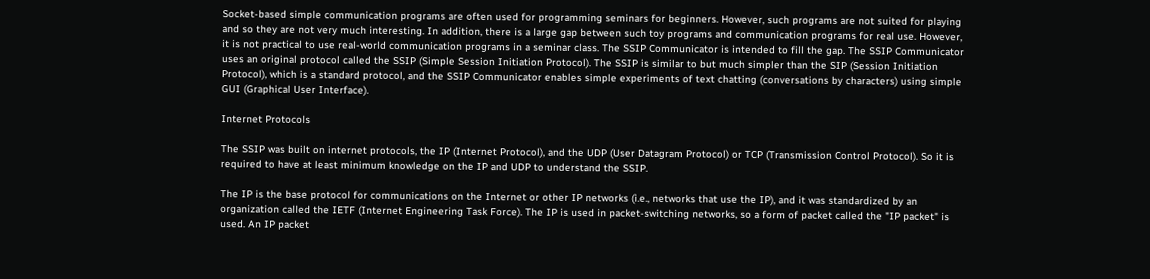Socket-based simple communication programs are often used for programming seminars for beginners. However, such programs are not suited for playing and so they are not very much interesting. In addition, there is a large gap between such toy programs and communication programs for real use. However, it is not practical to use real-world communication programs in a seminar class. The SSIP Communicator is intended to fill the gap. The SSIP Communicator uses an original protocol called the SSIP (Simple Session Initiation Protocol). The SSIP is similar to but much simpler than the SIP (Session Initiation Protocol), which is a standard protocol, and the SSIP Communicator enables simple experiments of text chatting (conversations by characters) using simple GUI (Graphical User Interface).

Internet Protocols

The SSIP was built on internet protocols, the IP (Internet Protocol), and the UDP (User Datagram Protocol) or TCP (Transmission Control Protocol). So it is required to have at least minimum knowledge on the IP and UDP to understand the SSIP.

The IP is the base protocol for communications on the Internet or other IP networks (i.e., networks that use the IP), and it was standardized by an organization called the IETF (Internet Engineering Task Force). The IP is used in packet-switching networks, so a form of packet called the "IP packet" is used. An IP packet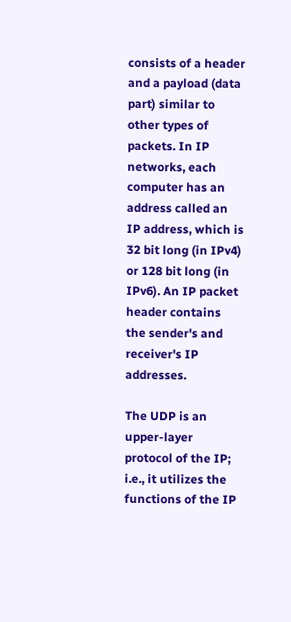consists of a header and a payload (data part) similar to other types of packets. In IP networks, each computer has an address called an IP address, which is 32 bit long (in IPv4) or 128 bit long (in IPv6). An IP packet header contains the sender's and receiver's IP addresses.

The UDP is an upper-layer protocol of the IP; i.e., it utilizes the functions of the IP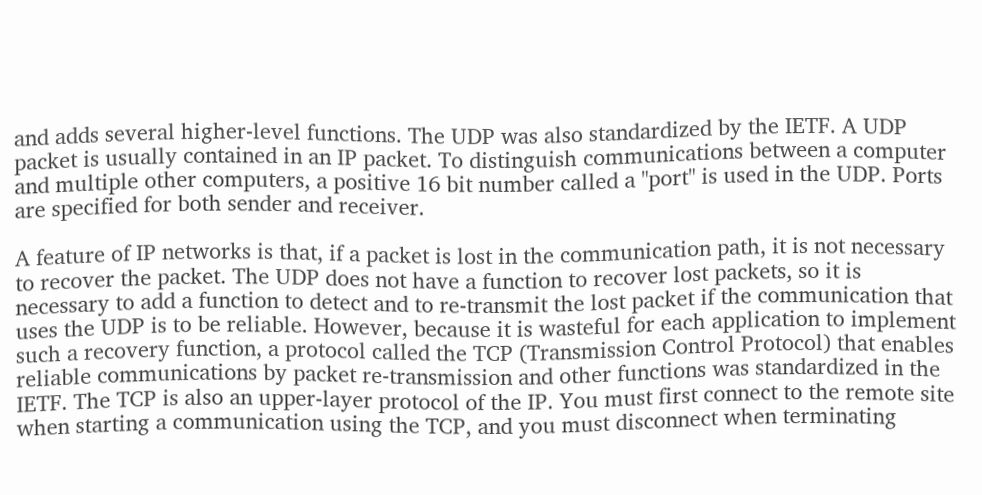and adds several higher-level functions. The UDP was also standardized by the IETF. A UDP packet is usually contained in an IP packet. To distinguish communications between a computer and multiple other computers, a positive 16 bit number called a "port" is used in the UDP. Ports are specified for both sender and receiver.

A feature of IP networks is that, if a packet is lost in the communication path, it is not necessary to recover the packet. The UDP does not have a function to recover lost packets, so it is necessary to add a function to detect and to re-transmit the lost packet if the communication that uses the UDP is to be reliable. However, because it is wasteful for each application to implement such a recovery function, a protocol called the TCP (Transmission Control Protocol) that enables reliable communications by packet re-transmission and other functions was standardized in the IETF. The TCP is also an upper-layer protocol of the IP. You must first connect to the remote site when starting a communication using the TCP, and you must disconnect when terminating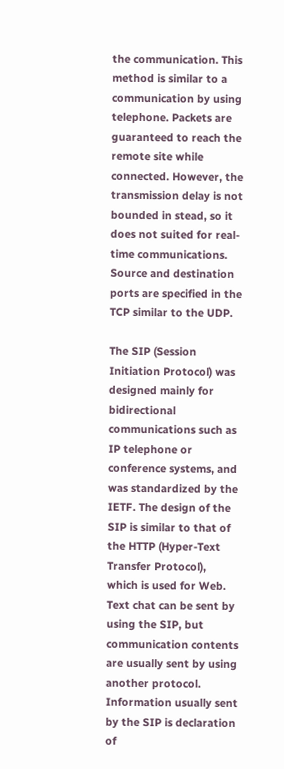the communication. This method is similar to a communication by using telephone. Packets are guaranteed to reach the remote site while connected. However, the transmission delay is not bounded in stead, so it does not suited for real-time communications. Source and destination ports are specified in the TCP similar to the UDP.

The SIP (Session Initiation Protocol) was designed mainly for bidirectional communications such as IP telephone or conference systems, and was standardized by the IETF. The design of the SIP is similar to that of the HTTP (Hyper-Text Transfer Protocol), which is used for Web. Text chat can be sent by using the SIP, but communication contents are usually sent by using another protocol. Information usually sent by the SIP is declaration of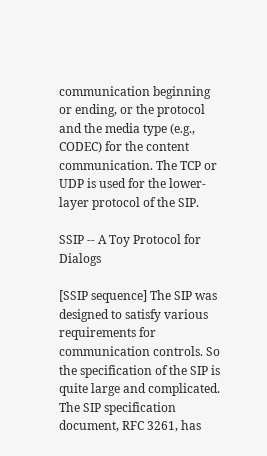communication beginning or ending, or the protocol and the media type (e.g., CODEC) for the content communication. The TCP or UDP is used for the lower-layer protocol of the SIP.

SSIP -- A Toy Protocol for Dialogs

[SSIP sequence] The SIP was designed to satisfy various requirements for communication controls. So the specification of the SIP is quite large and complicated. The SIP specification document, RFC 3261, has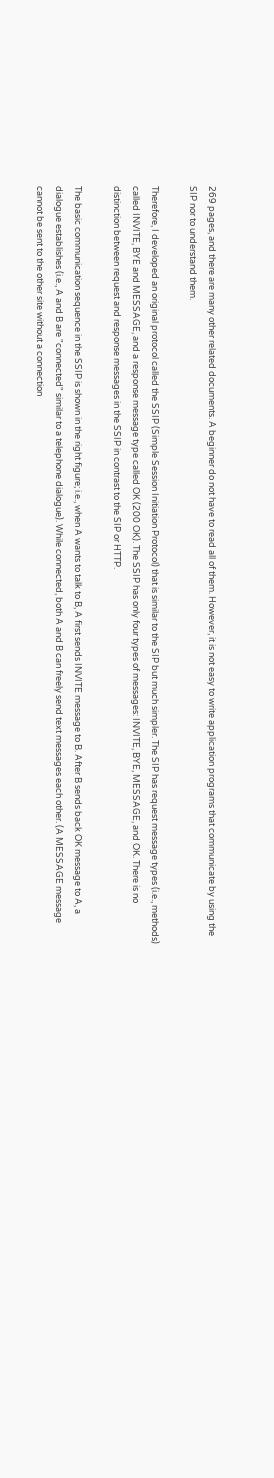269 pages, and there are many other related documents. A beginner do not have to read all of them. However, it is not easy to write application programs that communicate by using the SIP nor to understand them.

Therefore, I developed an original protocol called the SSIP (Simple Session Initiation Protocol) that is similar to the SIP but much simpler. The SIP has request message types (i.e., methods) called INVITE, BYE and MESSAGE, and a response message type called OK (200 OK). The SSIP has only four types of messages: INVITE, BYE, MESSAGE, and OK. There is no distinction between request and response messages in the SSIP in contrast to the SIP or HTTP.

The basic communication sequence in the SSIP is shown in the right figure; i.e., when A wants to talk to B, A first sends INVITE message to B. After B sends back OK message to A, a dialogue establishes (i.e., A and B are "connected" similar to a telephone dialogue). While connected, both A and B can freely send text messages each other. (A MESSAGE message cannot be sent to the other site without a connection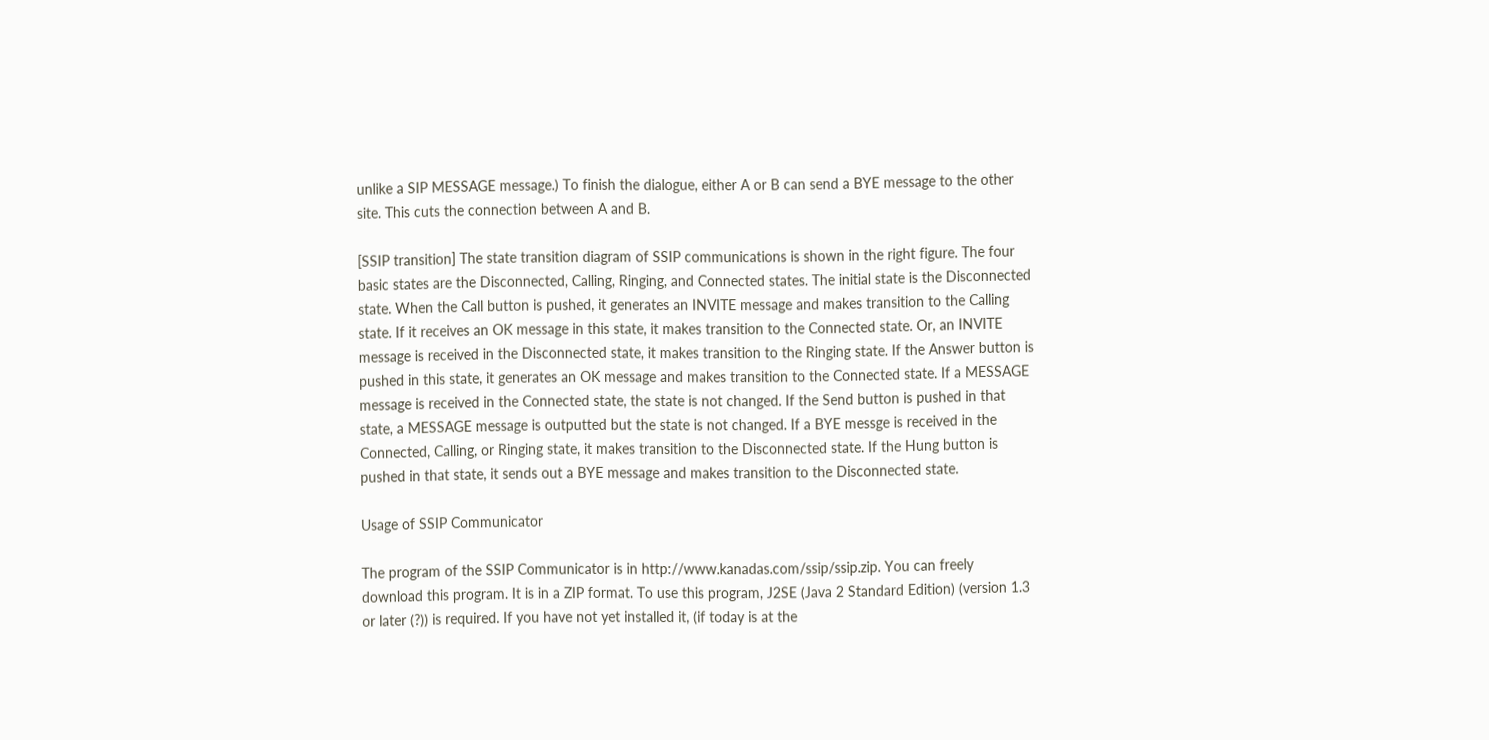unlike a SIP MESSAGE message.) To finish the dialogue, either A or B can send a BYE message to the other site. This cuts the connection between A and B.

[SSIP transition] The state transition diagram of SSIP communications is shown in the right figure. The four basic states are the Disconnected, Calling, Ringing, and Connected states. The initial state is the Disconnected state. When the Call button is pushed, it generates an INVITE message and makes transition to the Calling state. If it receives an OK message in this state, it makes transition to the Connected state. Or, an INVITE message is received in the Disconnected state, it makes transition to the Ringing state. If the Answer button is pushed in this state, it generates an OK message and makes transition to the Connected state. If a MESSAGE message is received in the Connected state, the state is not changed. If the Send button is pushed in that state, a MESSAGE message is outputted but the state is not changed. If a BYE messge is received in the Connected, Calling, or Ringing state, it makes transition to the Disconnected state. If the Hung button is pushed in that state, it sends out a BYE message and makes transition to the Disconnected state.

Usage of SSIP Communicator

The program of the SSIP Communicator is in http://www.kanadas.com/ssip/ssip.zip. You can freely download this program. It is in a ZIP format. To use this program, J2SE (Java 2 Standard Edition) (version 1.3 or later (?)) is required. If you have not yet installed it, (if today is at the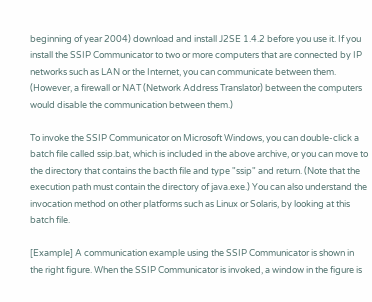beginning of year 2004) download and install J2SE 1.4.2 before you use it. If you install the SSIP Communicator to two or more computers that are connected by IP networks such as LAN or the Internet, you can communicate between them. (However, a firewall or NAT (Network Address Translator) between the computers would disable the communication between them.)

To invoke the SSIP Communicator on Microsoft Windows, you can double-click a batch file called ssip.bat, which is included in the above archive, or you can move to the directory that contains the bacth file and type "ssip" and return. (Note that the execution path must contain the directory of java.exe.) You can also understand the invocation method on other platforms such as Linux or Solaris, by looking at this batch file.

[Example] A communication example using the SSIP Communicator is shown in the right figure. When the SSIP Communicator is invoked, a window in the figure is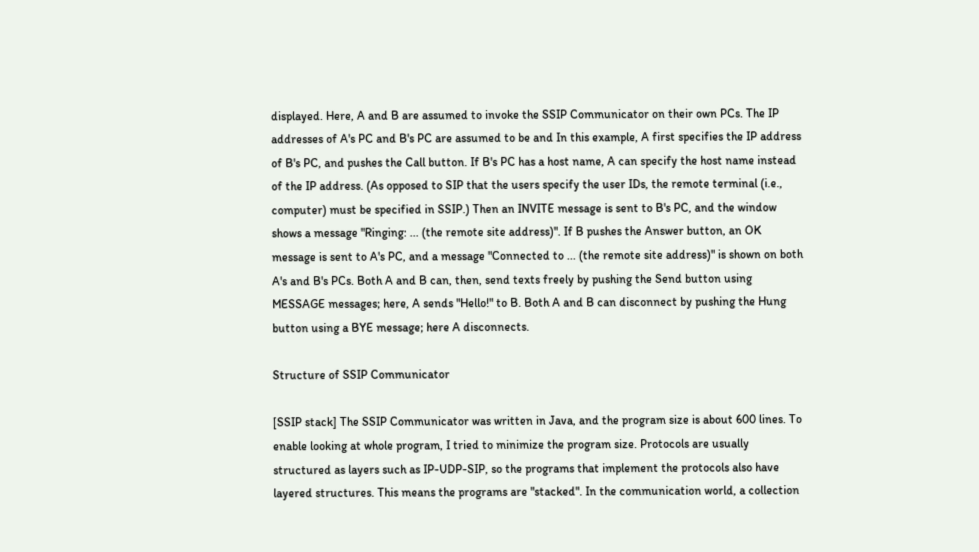displayed. Here, A and B are assumed to invoke the SSIP Communicator on their own PCs. The IP addresses of A's PC and B's PC are assumed to be and In this example, A first specifies the IP address of B's PC, and pushes the Call button. If B's PC has a host name, A can specify the host name instead of the IP address. (As opposed to SIP that the users specify the user IDs, the remote terminal (i.e., computer) must be specified in SSIP.) Then an INVITE message is sent to B's PC, and the window shows a message "Ringing: ... (the remote site address)". If B pushes the Answer button, an OK message is sent to A's PC, and a message "Connected to ... (the remote site address)" is shown on both A's and B's PCs. Both A and B can, then, send texts freely by pushing the Send button using MESSAGE messages; here, A sends "Hello!" to B. Both A and B can disconnect by pushing the Hung button using a BYE message; here A disconnects.

Structure of SSIP Communicator

[SSIP stack] The SSIP Communicator was written in Java, and the program size is about 600 lines. To enable looking at whole program, I tried to minimize the program size. Protocols are usually structured as layers such as IP-UDP-SIP, so the programs that implement the protocols also have layered structures. This means the programs are "stacked". In the communication world, a collection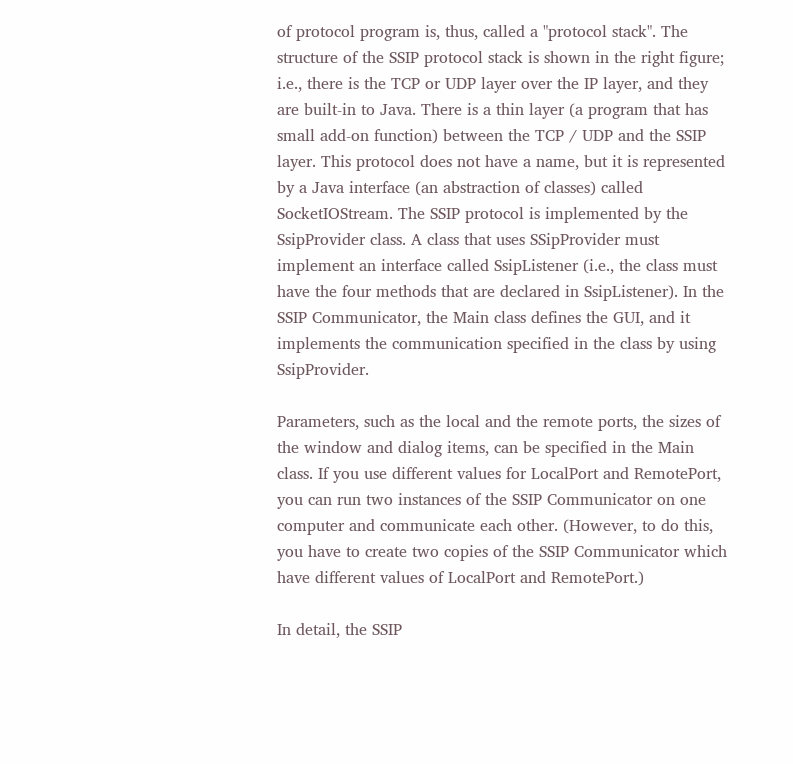of protocol program is, thus, called a "protocol stack". The structure of the SSIP protocol stack is shown in the right figure; i.e., there is the TCP or UDP layer over the IP layer, and they are built-in to Java. There is a thin layer (a program that has small add-on function) between the TCP / UDP and the SSIP layer. This protocol does not have a name, but it is represented by a Java interface (an abstraction of classes) called SocketIOStream. The SSIP protocol is implemented by the SsipProvider class. A class that uses SSipProvider must implement an interface called SsipListener (i.e., the class must have the four methods that are declared in SsipListener). In the SSIP Communicator, the Main class defines the GUI, and it implements the communication specified in the class by using SsipProvider.

Parameters, such as the local and the remote ports, the sizes of the window and dialog items, can be specified in the Main class. If you use different values for LocalPort and RemotePort, you can run two instances of the SSIP Communicator on one computer and communicate each other. (However, to do this, you have to create two copies of the SSIP Communicator which have different values of LocalPort and RemotePort.)

In detail, the SSIP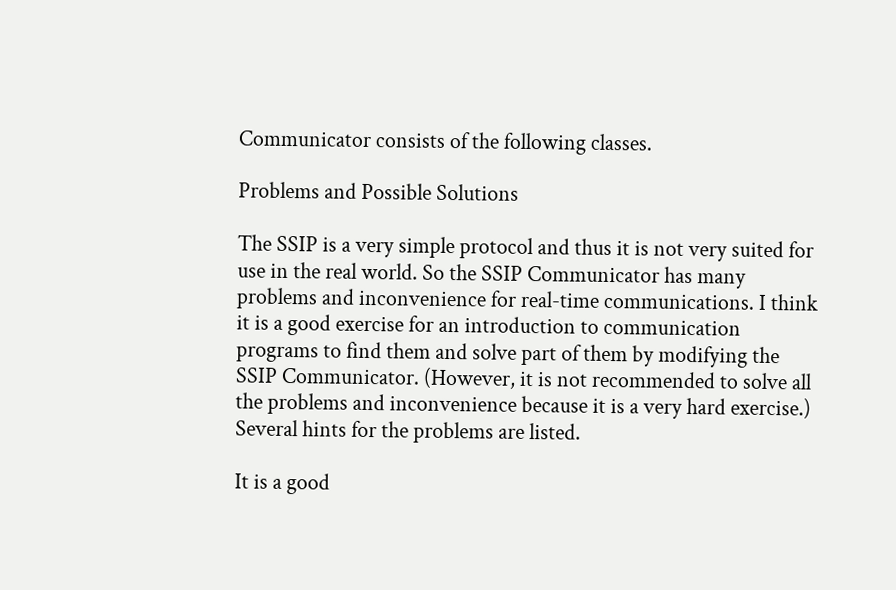Communicator consists of the following classes.

Problems and Possible Solutions

The SSIP is a very simple protocol and thus it is not very suited for use in the real world. So the SSIP Communicator has many problems and inconvenience for real-time communications. I think it is a good exercise for an introduction to communication programs to find them and solve part of them by modifying the SSIP Communicator. (However, it is not recommended to solve all the problems and inconvenience because it is a very hard exercise.) Several hints for the problems are listed.

It is a good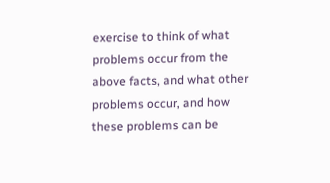exercise to think of what problems occur from the above facts, and what other problems occur, and how these problems can be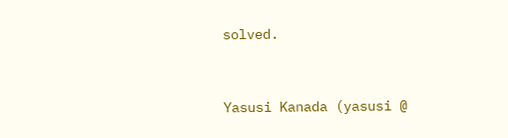solved.


Yasusi Kanada (yasusi @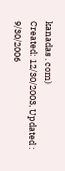kanadas . com)
Created: 12/30/2003, Updated : 9/30/2006